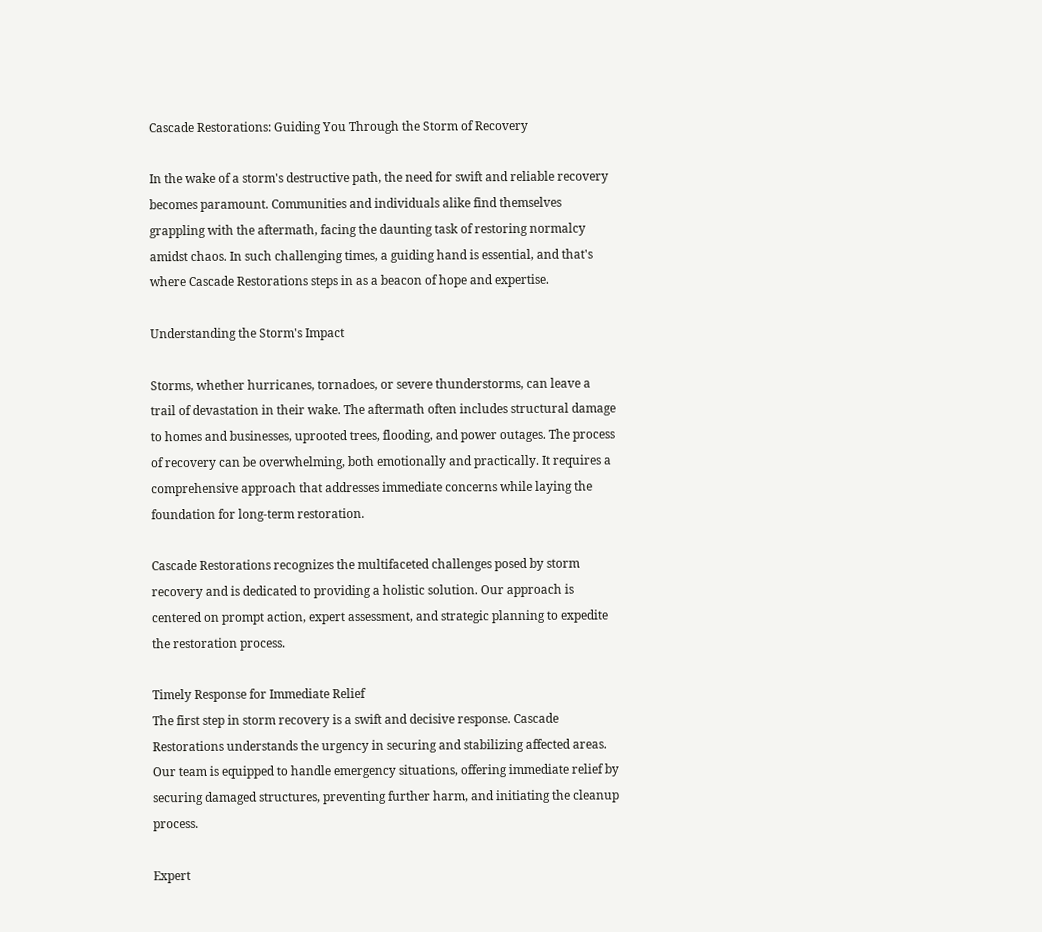Cascade Restorations: Guiding You Through the Storm of Recovery

In the wake of a storm's destructive path, the need for swift and reliable recovery becomes paramount. Communities and individuals alike find themselves grappling with the aftermath, facing the daunting task of restoring normalcy amidst chaos. In such challenging times, a guiding hand is essential, and that's where Cascade Restorations steps in as a beacon of hope and expertise.

Understanding the Storm's Impact

Storms, whether hurricanes, tornadoes, or severe thunderstorms, can leave a trail of devastation in their wake. The aftermath often includes structural damage to homes and businesses, uprooted trees, flooding, and power outages. The process of recovery can be overwhelming, both emotionally and practically. It requires a comprehensive approach that addresses immediate concerns while laying the foundation for long-term restoration.

Cascade Restorations recognizes the multifaceted challenges posed by storm recovery and is dedicated to providing a holistic solution. Our approach is centered on prompt action, expert assessment, and strategic planning to expedite the restoration process.

Timely Response for Immediate Relief
The first step in storm recovery is a swift and decisive response. Cascade Restorations understands the urgency in securing and stabilizing affected areas. Our team is equipped to handle emergency situations, offering immediate relief by securing damaged structures, preventing further harm, and initiating the cleanup process.

Expert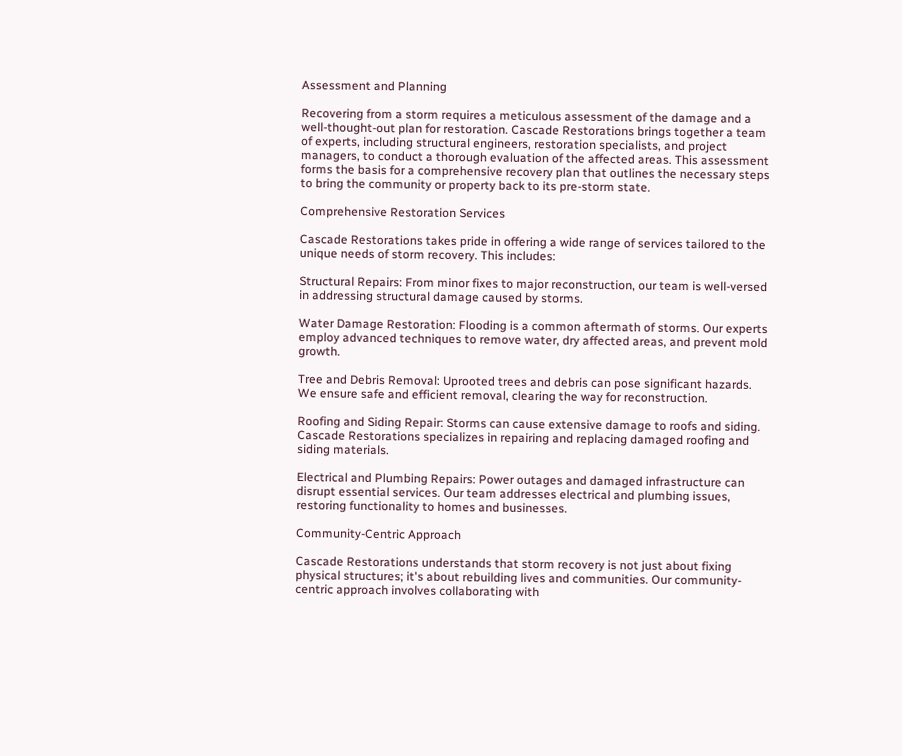Assessment and Planning

Recovering from a storm requires a meticulous assessment of the damage and a well-thought-out plan for restoration. Cascade Restorations brings together a team of experts, including structural engineers, restoration specialists, and project managers, to conduct a thorough evaluation of the affected areas. This assessment forms the basis for a comprehensive recovery plan that outlines the necessary steps to bring the community or property back to its pre-storm state.

Comprehensive Restoration Services

Cascade Restorations takes pride in offering a wide range of services tailored to the unique needs of storm recovery. This includes:

Structural Repairs: From minor fixes to major reconstruction, our team is well-versed in addressing structural damage caused by storms.

Water Damage Restoration: Flooding is a common aftermath of storms. Our experts employ advanced techniques to remove water, dry affected areas, and prevent mold growth.

Tree and Debris Removal: Uprooted trees and debris can pose significant hazards. We ensure safe and efficient removal, clearing the way for reconstruction.

Roofing and Siding Repair: Storms can cause extensive damage to roofs and siding. Cascade Restorations specializes in repairing and replacing damaged roofing and siding materials.

Electrical and Plumbing Repairs: Power outages and damaged infrastructure can disrupt essential services. Our team addresses electrical and plumbing issues, restoring functionality to homes and businesses.

Community-Centric Approach

Cascade Restorations understands that storm recovery is not just about fixing physical structures; it's about rebuilding lives and communities. Our community-centric approach involves collaborating with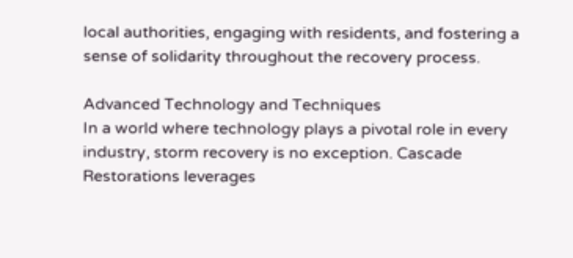local authorities, engaging with residents, and fostering a sense of solidarity throughout the recovery process.

Advanced Technology and Techniques
In a world where technology plays a pivotal role in every industry, storm recovery is no exception. Cascade Restorations leverages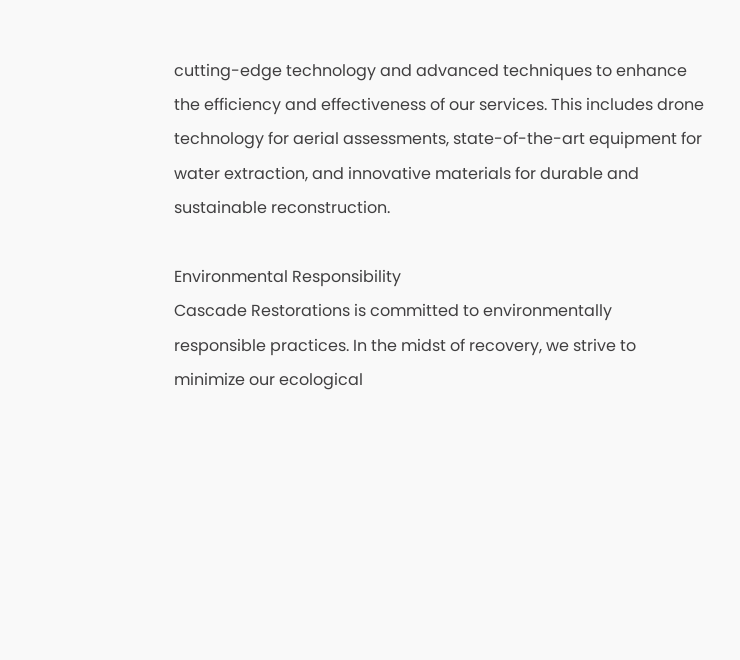cutting-edge technology and advanced techniques to enhance the efficiency and effectiveness of our services. This includes drone technology for aerial assessments, state-of-the-art equipment for water extraction, and innovative materials for durable and sustainable reconstruction.

Environmental Responsibility
Cascade Restorations is committed to environmentally responsible practices. In the midst of recovery, we strive to minimize our ecological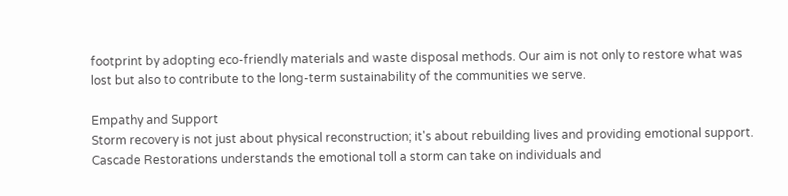footprint by adopting eco-friendly materials and waste disposal methods. Our aim is not only to restore what was lost but also to contribute to the long-term sustainability of the communities we serve.

Empathy and Support
Storm recovery is not just about physical reconstruction; it's about rebuilding lives and providing emotional support. Cascade Restorations understands the emotional toll a storm can take on individuals and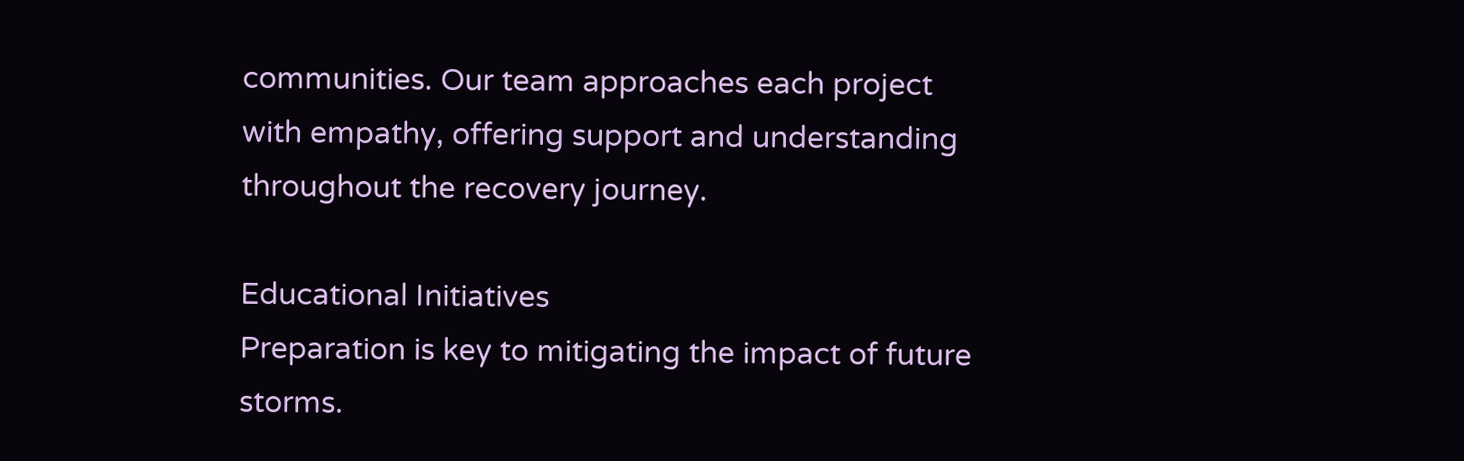communities. Our team approaches each project with empathy, offering support and understanding throughout the recovery journey.

Educational Initiatives
Preparation is key to mitigating the impact of future storms.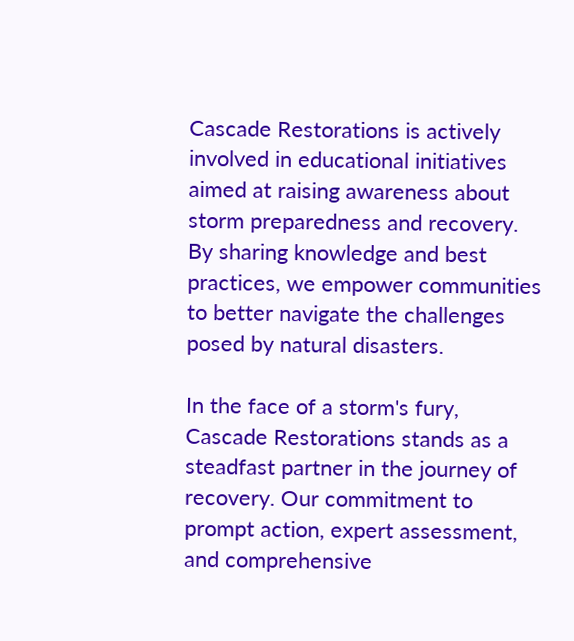Cascade Restorations is actively involved in educational initiatives aimed at raising awareness about storm preparedness and recovery. By sharing knowledge and best practices, we empower communities to better navigate the challenges posed by natural disasters.

In the face of a storm's fury, Cascade Restorations stands as a steadfast partner in the journey of recovery. Our commitment to prompt action, expert assessment, and comprehensive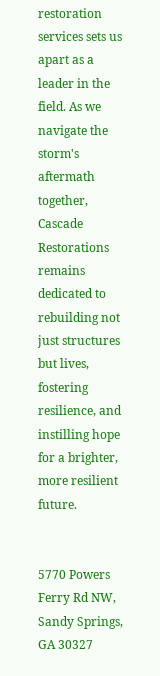restoration services sets us apart as a leader in the field. As we navigate the storm's aftermath together, Cascade Restorations remains dedicated to rebuilding not just structures but lives, fostering resilience, and instilling hope for a brighter, more resilient future.


5770 Powers Ferry Rd NW,
Sandy Springs, GA 30327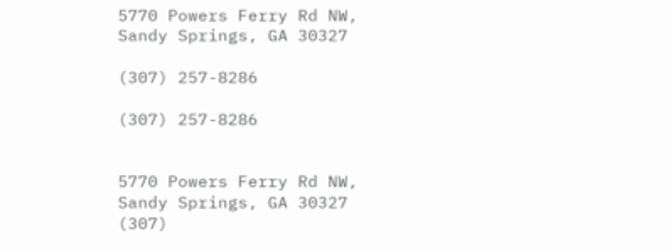5770 Powers Ferry Rd NW,
Sandy Springs, GA 30327

(307) 257-8286

(307) 257-8286


5770 Powers Ferry Rd NW,
Sandy Springs, GA 30327
(307)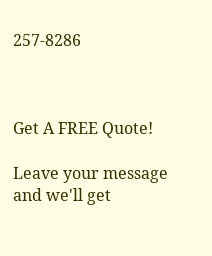257-8286



Get A FREE Quote!

Leave your message and we'll get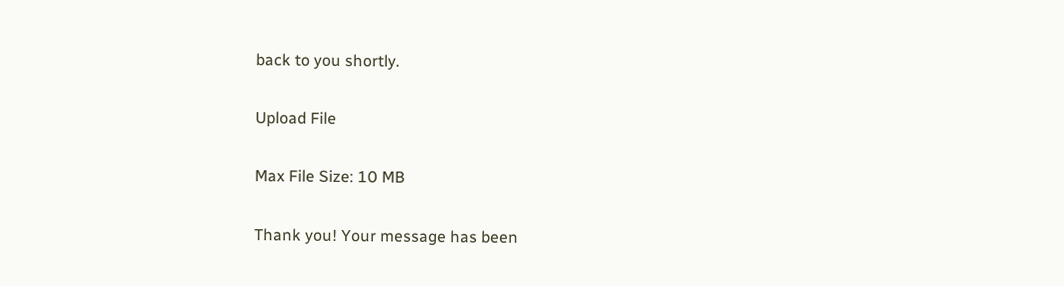back to you shortly.

Upload File

Max File Size: 10 MB

Thank you! Your message has been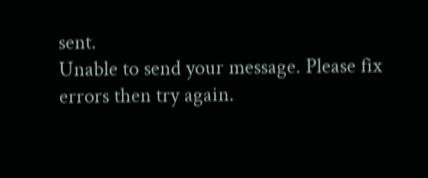sent.
Unable to send your message. Please fix errors then try again.